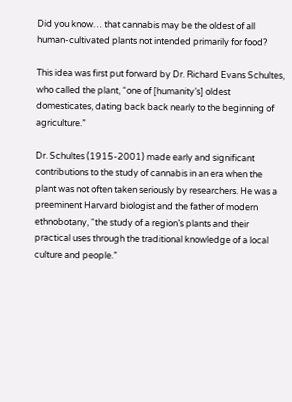Did you know… that cannabis may be the oldest of all human-cultivated plants not intended primarily for food?

This idea was first put forward by Dr. Richard Evans Schultes, who called the plant, “one of [humanity’s] oldest domesticates, dating back back nearly to the beginning of agriculture.”

Dr. Schultes (1915-2001) made early and significant contributions to the study of cannabis in an era when the plant was not often taken seriously by researchers. He was a preeminent Harvard biologist and the father of modern ethnobotany, “the study of a region’s plants and their practical uses through the traditional knowledge of a local culture and people.”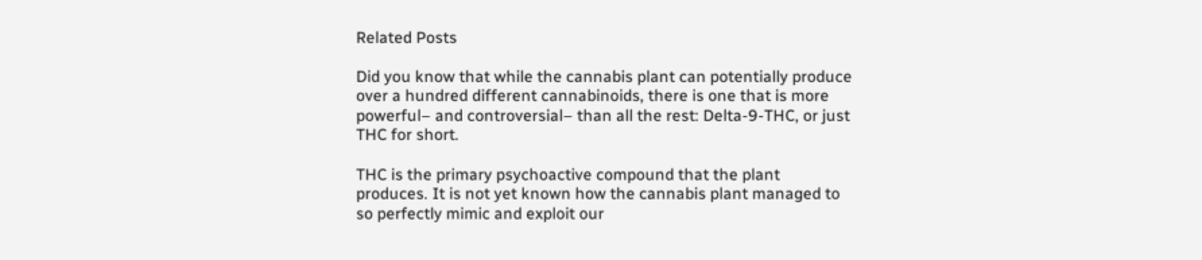Related Posts

Did you know that while the cannabis plant can potentially produce over a hundred different cannabinoids, there is one that is more powerful– and controversial– than all the rest: Delta-9-THC, or just THC for short.

THC is the primary psychoactive compound that the plant produces. It is not yet known how the cannabis plant managed to so perfectly mimic and exploit our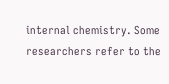internal chemistry. Some researchers refer to the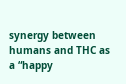synergy between humans and THC as a “happy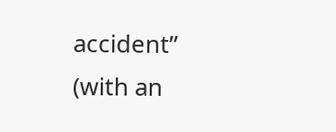accident” (with an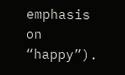emphasis on “happy”).